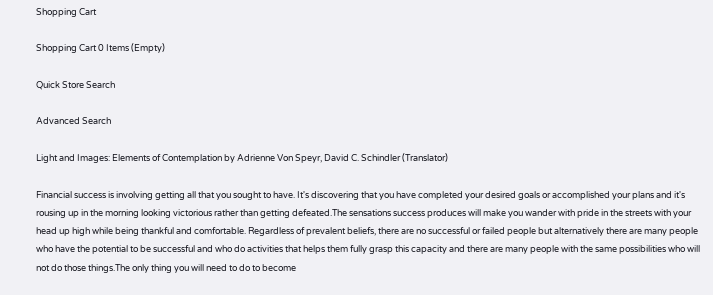Shopping Cart

Shopping Cart 0 Items (Empty)

Quick Store Search

Advanced Search

Light and Images: Elements of Contemplation by Adrienne Von Speyr, David C. Schindler (Translator)

Financial success is involving getting all that you sought to have. It's discovering that you have completed your desired goals or accomplished your plans and it's rousing up in the morning looking victorious rather than getting defeated.The sensations success produces will make you wander with pride in the streets with your head up high while being thankful and comfortable. Regardless of prevalent beliefs, there are no successful or failed people but alternatively there are many people who have the potential to be successful and who do activities that helps them fully grasp this capacity and there are many people with the same possibilities who will not do those things.The only thing you will need to do to become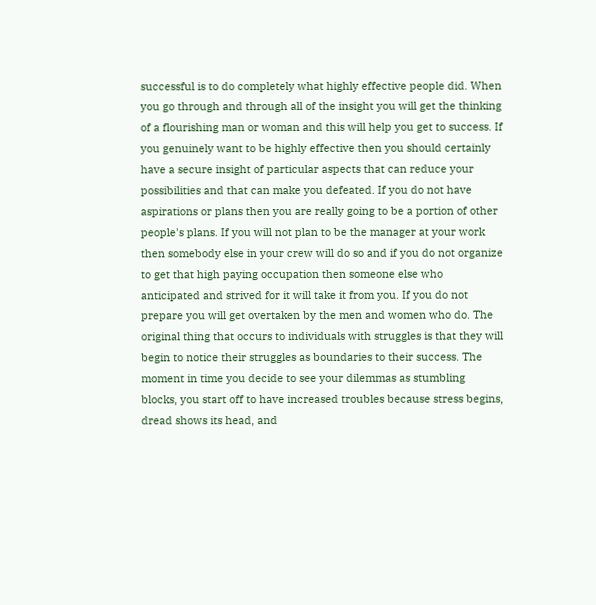successful is to do completely what highly effective people did. When you go through and through all of the insight you will get the thinking of a flourishing man or woman and this will help you get to success. If you genuinely want to be highly effective then you should certainly have a secure insight of particular aspects that can reduce your possibilities and that can make you defeated. If you do not have aspirations or plans then you are really going to be a portion of other people's plans. If you will not plan to be the manager at your work then somebody else in your crew will do so and if you do not organize to get that high paying occupation then someone else who anticipated and strived for it will take it from you. If you do not prepare you will get overtaken by the men and women who do. The original thing that occurs to individuals with struggles is that they will begin to notice their struggles as boundaries to their success. The moment in time you decide to see your dilemmas as stumbling blocks, you start off to have increased troubles because stress begins, dread shows its head, and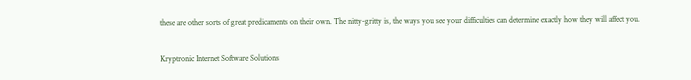these are other sorts of great predicaments on their own. The nitty-gritty is, the ways you see your difficulties can determine exactly how they will affect you.

Kryptronic Internet Software Solutions